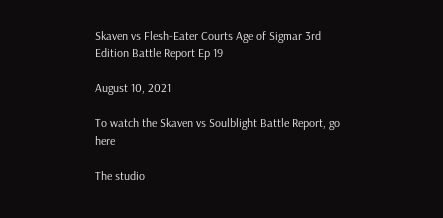Skaven vs Flesh-Eater Courts Age of Sigmar 3rd Edition Battle Report Ep 19

August 10, 2021

To watch the Skaven vs Soulblight Battle Report, go here

The studio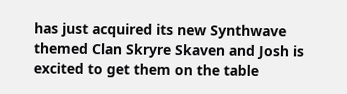has just acquired its new Synthwave themed Clan Skryre Skaven and Josh is excited to get them on the table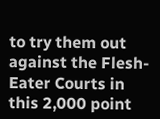to try them out against the Flesh-Eater Courts in this 2,000 point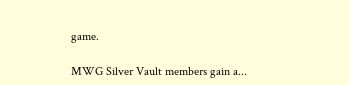game.

MWG Silver Vault members gain a...